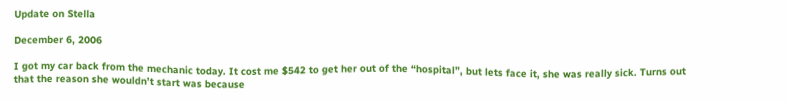Update on Stella

December 6, 2006

I got my car back from the mechanic today. It cost me $542 to get her out of the “hospital”, but lets face it, she was really sick. Turns out that the reason she wouldn’t start was because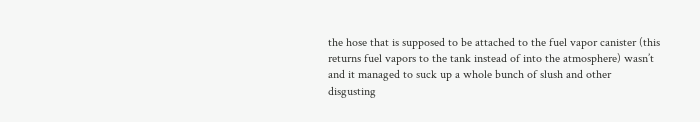the hose that is supposed to be attached to the fuel vapor canister (this returns fuel vapors to the tank instead of into the atmosphere) wasn’t and it managed to suck up a whole bunch of slush and other disgusting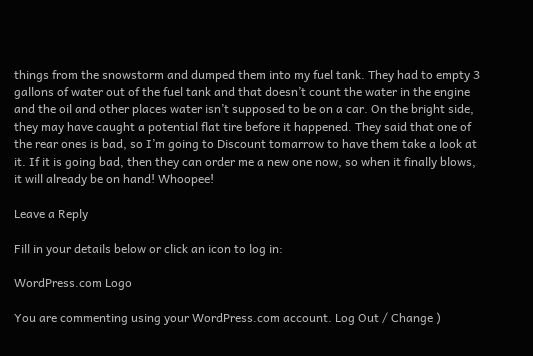things from the snowstorm and dumped them into my fuel tank. They had to empty 3 gallons of water out of the fuel tank and that doesn’t count the water in the engine and the oil and other places water isn’t supposed to be on a car. On the bright side, they may have caught a potential flat tire before it happened. They said that one of the rear ones is bad, so I’m going to Discount tomarrow to have them take a look at it. If it is going bad, then they can order me a new one now, so when it finally blows, it will already be on hand! Whoopee!

Leave a Reply

Fill in your details below or click an icon to log in:

WordPress.com Logo

You are commenting using your WordPress.com account. Log Out / Change )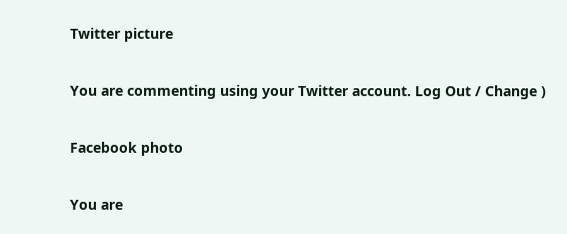Twitter picture

You are commenting using your Twitter account. Log Out / Change )

Facebook photo

You are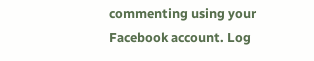commenting using your Facebook account. Log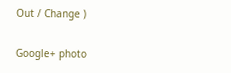Out / Change )

Google+ photo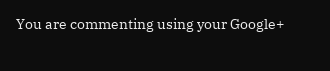You are commenting using your Google+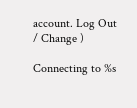account. Log Out / Change )

Connecting to %s